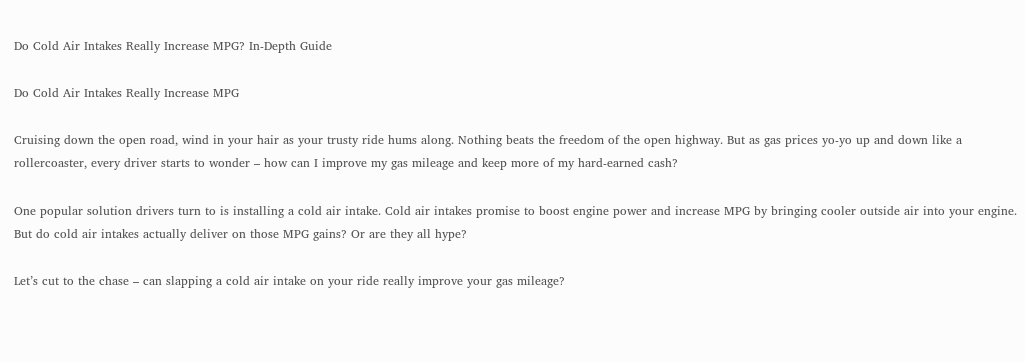Do Cold Air Intakes Really Increase MPG? In-Depth Guide

Do Cold Air Intakes Really Increase MPG

Cruising down the open road, wind in your hair as your trusty ride hums along. Nothing beats the freedom of the open highway. But as gas prices yo-yo up and down like a rollercoaster, every driver starts to wonder – how can I improve my gas mileage and keep more of my hard-earned cash?

One popular solution drivers turn to is installing a cold air intake. Cold air intakes promise to boost engine power and increase MPG by bringing cooler outside air into your engine. But do cold air intakes actually deliver on those MPG gains? Or are they all hype?

Let’s cut to the chase – can slapping a cold air intake on your ride really improve your gas mileage?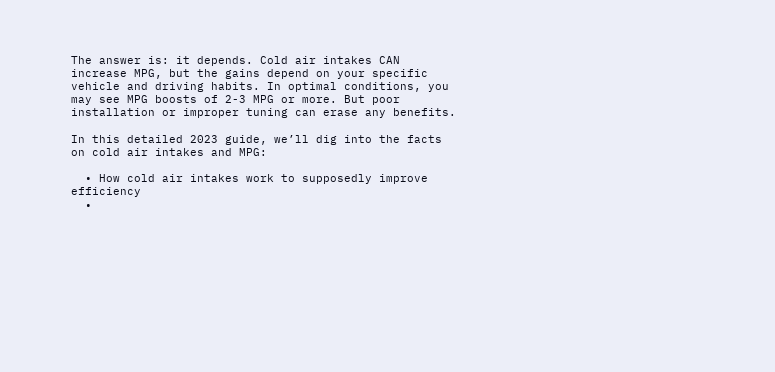The answer is: it depends. Cold air intakes CAN increase MPG, but the gains depend on your specific vehicle and driving habits. In optimal conditions, you may see MPG boosts of 2-3 MPG or more. But poor installation or improper tuning can erase any benefits.

In this detailed 2023 guide, we’ll dig into the facts on cold air intakes and MPG:

  • How cold air intakes work to supposedly improve efficiency
  •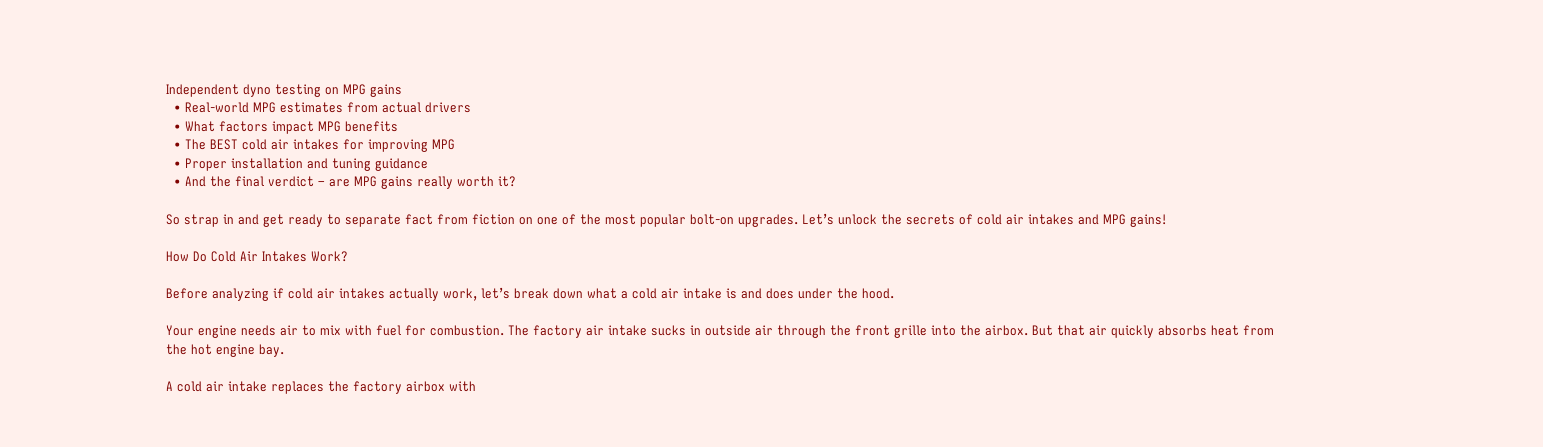Independent dyno testing on MPG gains
  • Real-world MPG estimates from actual drivers
  • What factors impact MPG benefits
  • The BEST cold air intakes for improving MPG
  • Proper installation and tuning guidance
  • And the final verdict – are MPG gains really worth it?

So strap in and get ready to separate fact from fiction on one of the most popular bolt-on upgrades. Let’s unlock the secrets of cold air intakes and MPG gains!

How Do Cold Air Intakes Work?

Before analyzing if cold air intakes actually work, let’s break down what a cold air intake is and does under the hood.

Your engine needs air to mix with fuel for combustion. The factory air intake sucks in outside air through the front grille into the airbox. But that air quickly absorbs heat from the hot engine bay.

A cold air intake replaces the factory airbox with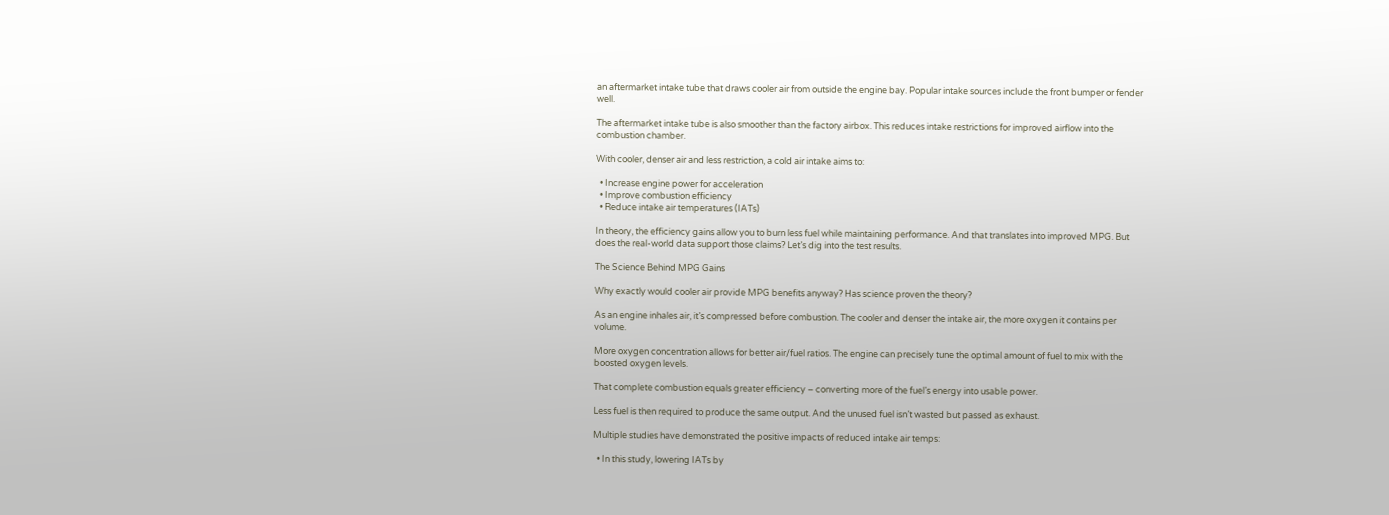an aftermarket intake tube that draws cooler air from outside the engine bay. Popular intake sources include the front bumper or fender well.

The aftermarket intake tube is also smoother than the factory airbox. This reduces intake restrictions for improved airflow into the combustion chamber.

With cooler, denser air and less restriction, a cold air intake aims to:

  • Increase engine power for acceleration
  • Improve combustion efficiency
  • Reduce intake air temperatures (IATs)

In theory, the efficiency gains allow you to burn less fuel while maintaining performance. And that translates into improved MPG. But does the real-world data support those claims? Let’s dig into the test results.

The Science Behind MPG Gains

Why exactly would cooler air provide MPG benefits anyway? Has science proven the theory?

As an engine inhales air, it’s compressed before combustion. The cooler and denser the intake air, the more oxygen it contains per volume.

More oxygen concentration allows for better air/fuel ratios. The engine can precisely tune the optimal amount of fuel to mix with the boosted oxygen levels.

That complete combustion equals greater efficiency – converting more of the fuel’s energy into usable power.

Less fuel is then required to produce the same output. And the unused fuel isn’t wasted but passed as exhaust.

Multiple studies have demonstrated the positive impacts of reduced intake air temps:

  • In this study, lowering IATs by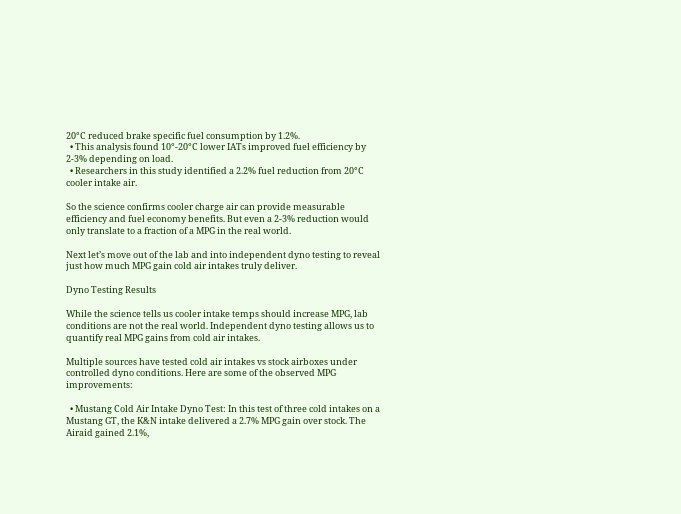20°C reduced brake specific fuel consumption by 1.2%.
  • This analysis found 10°-20°C lower IATs improved fuel efficiency by 2-3% depending on load.
  • Researchers in this study identified a 2.2% fuel reduction from 20°C cooler intake air.

So the science confirms cooler charge air can provide measurable efficiency and fuel economy benefits. But even a 2-3% reduction would only translate to a fraction of a MPG in the real world.

Next let’s move out of the lab and into independent dyno testing to reveal just how much MPG gain cold air intakes truly deliver.

Dyno Testing Results

While the science tells us cooler intake temps should increase MPG, lab conditions are not the real world. Independent dyno testing allows us to quantify real MPG gains from cold air intakes.

Multiple sources have tested cold air intakes vs stock airboxes under controlled dyno conditions. Here are some of the observed MPG improvements:

  • Mustang Cold Air Intake Dyno Test: In this test of three cold intakes on a Mustang GT, the K&N intake delivered a 2.7% MPG gain over stock. The Airaid gained 2.1%,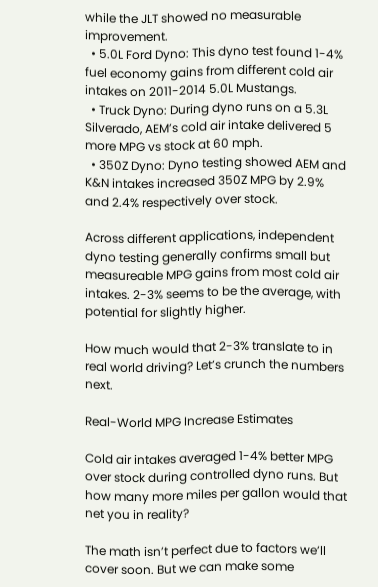while the JLT showed no measurable improvement.
  • 5.0L Ford Dyno: This dyno test found 1-4% fuel economy gains from different cold air intakes on 2011-2014 5.0L Mustangs.
  • Truck Dyno: During dyno runs on a 5.3L Silverado, AEM’s cold air intake delivered 5 more MPG vs stock at 60 mph.
  • 350Z Dyno: Dyno testing showed AEM and K&N intakes increased 350Z MPG by 2.9% and 2.4% respectively over stock.

Across different applications, independent dyno testing generally confirms small but measureable MPG gains from most cold air intakes. 2-3% seems to be the average, with potential for slightly higher.

How much would that 2-3% translate to in real world driving? Let’s crunch the numbers next.

Real-World MPG Increase Estimates

Cold air intakes averaged 1-4% better MPG over stock during controlled dyno runs. But how many more miles per gallon would that net you in reality?

The math isn’t perfect due to factors we’ll cover soon. But we can make some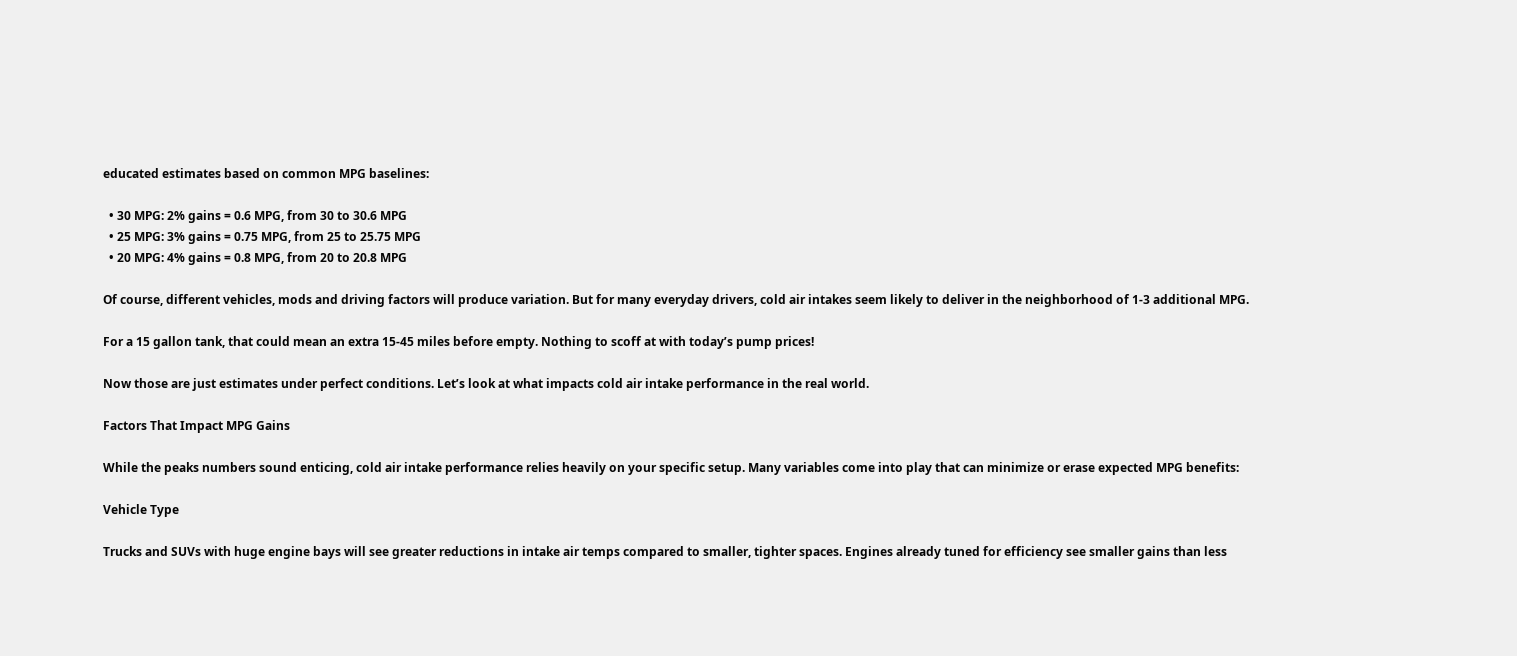educated estimates based on common MPG baselines:

  • 30 MPG: 2% gains = 0.6 MPG, from 30 to 30.6 MPG
  • 25 MPG: 3% gains = 0.75 MPG, from 25 to 25.75 MPG
  • 20 MPG: 4% gains = 0.8 MPG, from 20 to 20.8 MPG

Of course, different vehicles, mods and driving factors will produce variation. But for many everyday drivers, cold air intakes seem likely to deliver in the neighborhood of 1-3 additional MPG.

For a 15 gallon tank, that could mean an extra 15-45 miles before empty. Nothing to scoff at with today’s pump prices!

Now those are just estimates under perfect conditions. Let’s look at what impacts cold air intake performance in the real world.

Factors That Impact MPG Gains

While the peaks numbers sound enticing, cold air intake performance relies heavily on your specific setup. Many variables come into play that can minimize or erase expected MPG benefits:

Vehicle Type

Trucks and SUVs with huge engine bays will see greater reductions in intake air temps compared to smaller, tighter spaces. Engines already tuned for efficiency see smaller gains than less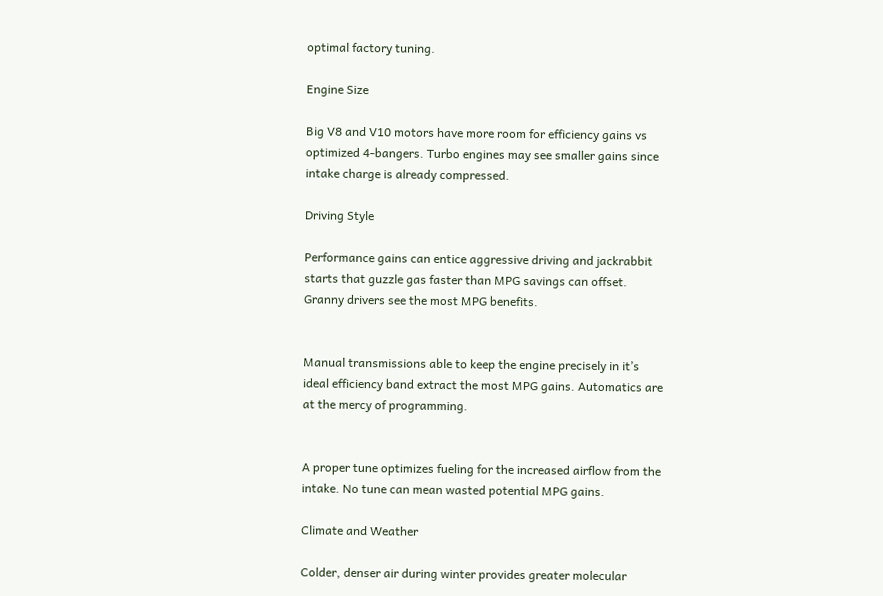optimal factory tuning.

Engine Size

Big V8 and V10 motors have more room for efficiency gains vs optimized 4-bangers. Turbo engines may see smaller gains since intake charge is already compressed.

Driving Style

Performance gains can entice aggressive driving and jackrabbit starts that guzzle gas faster than MPG savings can offset. Granny drivers see the most MPG benefits.


Manual transmissions able to keep the engine precisely in it’s ideal efficiency band extract the most MPG gains. Automatics are at the mercy of programming.


A proper tune optimizes fueling for the increased airflow from the intake. No tune can mean wasted potential MPG gains.

Climate and Weather

Colder, denser air during winter provides greater molecular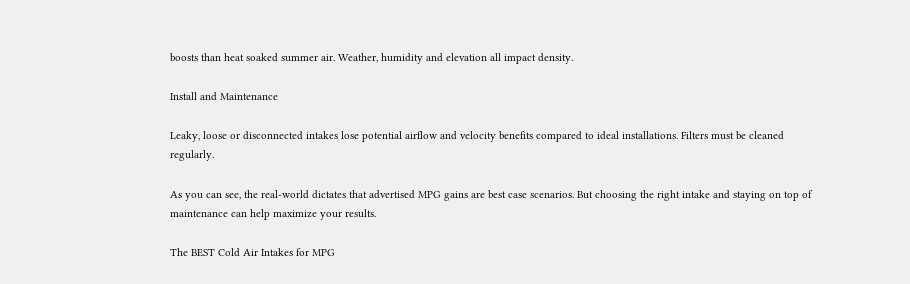boosts than heat soaked summer air. Weather, humidity and elevation all impact density.

Install and Maintenance

Leaky, loose or disconnected intakes lose potential airflow and velocity benefits compared to ideal installations. Filters must be cleaned regularly.

As you can see, the real-world dictates that advertised MPG gains are best case scenarios. But choosing the right intake and staying on top of maintenance can help maximize your results.

The BEST Cold Air Intakes for MPG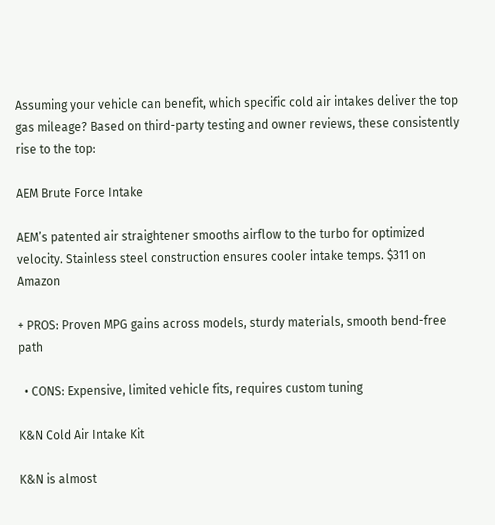Assuming your vehicle can benefit, which specific cold air intakes deliver the top gas mileage? Based on third-party testing and owner reviews, these consistently rise to the top:

AEM Brute Force Intake

AEM’s patented air straightener smooths airflow to the turbo for optimized velocity. Stainless steel construction ensures cooler intake temps. $311 on Amazon

+ PROS: Proven MPG gains across models, sturdy materials, smooth bend-free path

  • CONS: Expensive, limited vehicle fits, requires custom tuning

K&N Cold Air Intake Kit

K&N is almost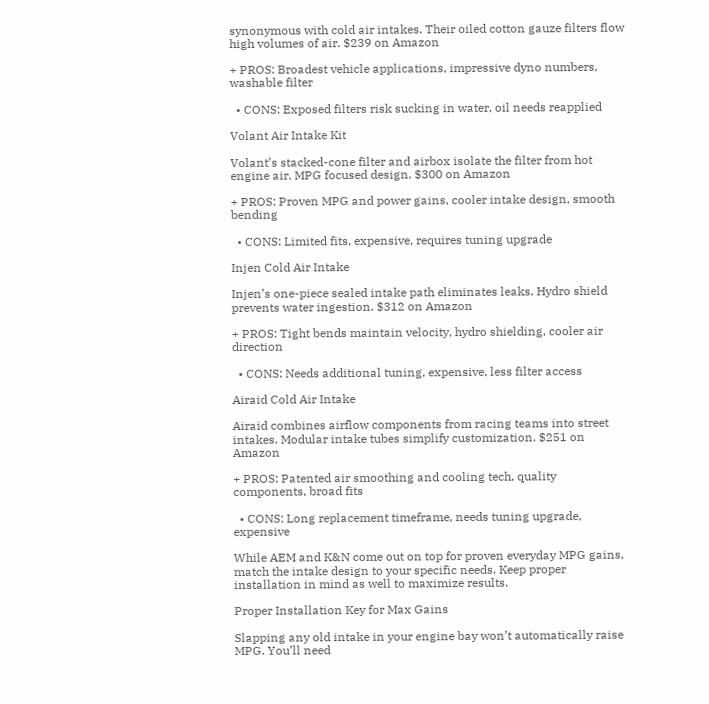synonymous with cold air intakes. Their oiled cotton gauze filters flow high volumes of air. $239 on Amazon

+ PROS: Broadest vehicle applications, impressive dyno numbers, washable filter

  • CONS: Exposed filters risk sucking in water, oil needs reapplied

Volant Air Intake Kit

Volant’s stacked-cone filter and airbox isolate the filter from hot engine air. MPG focused design. $300 on Amazon

+ PROS: Proven MPG and power gains, cooler intake design, smooth bending

  • CONS: Limited fits, expensive, requires tuning upgrade

Injen Cold Air Intake

Injen’s one-piece sealed intake path eliminates leaks. Hydro shield prevents water ingestion. $312 on Amazon

+ PROS: Tight bends maintain velocity, hydro shielding, cooler air direction

  • CONS: Needs additional tuning, expensive, less filter access

Airaid Cold Air Intake

Airaid combines airflow components from racing teams into street intakes. Modular intake tubes simplify customization. $251 on Amazon

+ PROS: Patented air smoothing and cooling tech, quality components, broad fits

  • CONS: Long replacement timeframe, needs tuning upgrade, expensive

While AEM and K&N come out on top for proven everyday MPG gains, match the intake design to your specific needs. Keep proper installation in mind as well to maximize results.

Proper Installation Key for Max Gains

Slapping any old intake in your engine bay won’t automatically raise MPG. You’ll need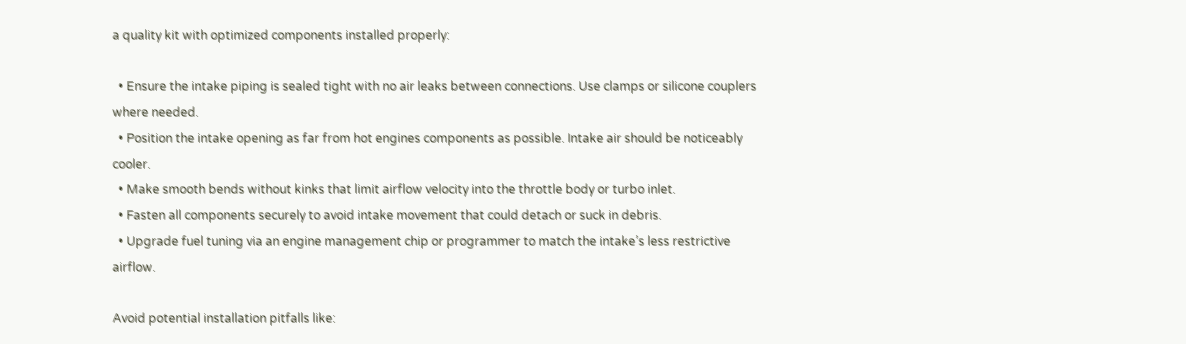a quality kit with optimized components installed properly:

  • Ensure the intake piping is sealed tight with no air leaks between connections. Use clamps or silicone couplers where needed.
  • Position the intake opening as far from hot engines components as possible. Intake air should be noticeably cooler.
  • Make smooth bends without kinks that limit airflow velocity into the throttle body or turbo inlet.
  • Fasten all components securely to avoid intake movement that could detach or suck in debris.
  • Upgrade fuel tuning via an engine management chip or programmer to match the intake’s less restrictive airflow.

Avoid potential installation pitfalls like: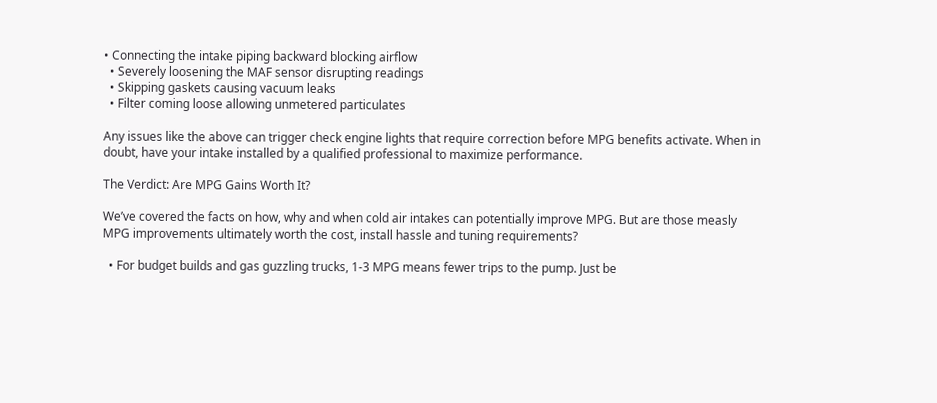• Connecting the intake piping backward blocking airflow
  • Severely loosening the MAF sensor disrupting readings
  • Skipping gaskets causing vacuum leaks
  • Filter coming loose allowing unmetered particulates

Any issues like the above can trigger check engine lights that require correction before MPG benefits activate. When in doubt, have your intake installed by a qualified professional to maximize performance.

The Verdict: Are MPG Gains Worth It?

We’ve covered the facts on how, why and when cold air intakes can potentially improve MPG. But are those measly MPG improvements ultimately worth the cost, install hassle and tuning requirements?

  • For budget builds and gas guzzling trucks, 1-3 MPG means fewer trips to the pump. Just be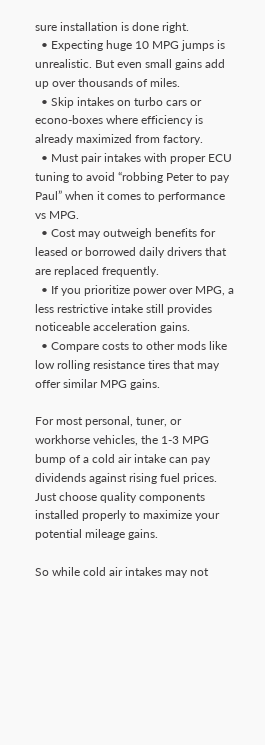sure installation is done right.
  • Expecting huge 10 MPG jumps is unrealistic. But even small gains add up over thousands of miles.
  • Skip intakes on turbo cars or econo-boxes where efficiency is already maximized from factory.
  • Must pair intakes with proper ECU tuning to avoid “robbing Peter to pay Paul” when it comes to performance vs MPG.
  • Cost may outweigh benefits for leased or borrowed daily drivers that are replaced frequently.
  • If you prioritize power over MPG, a less restrictive intake still provides noticeable acceleration gains.
  • Compare costs to other mods like low rolling resistance tires that may offer similar MPG gains.

For most personal, tuner, or workhorse vehicles, the 1-3 MPG bump of a cold air intake can pay dividends against rising fuel prices. Just choose quality components installed properly to maximize your potential mileage gains.

So while cold air intakes may not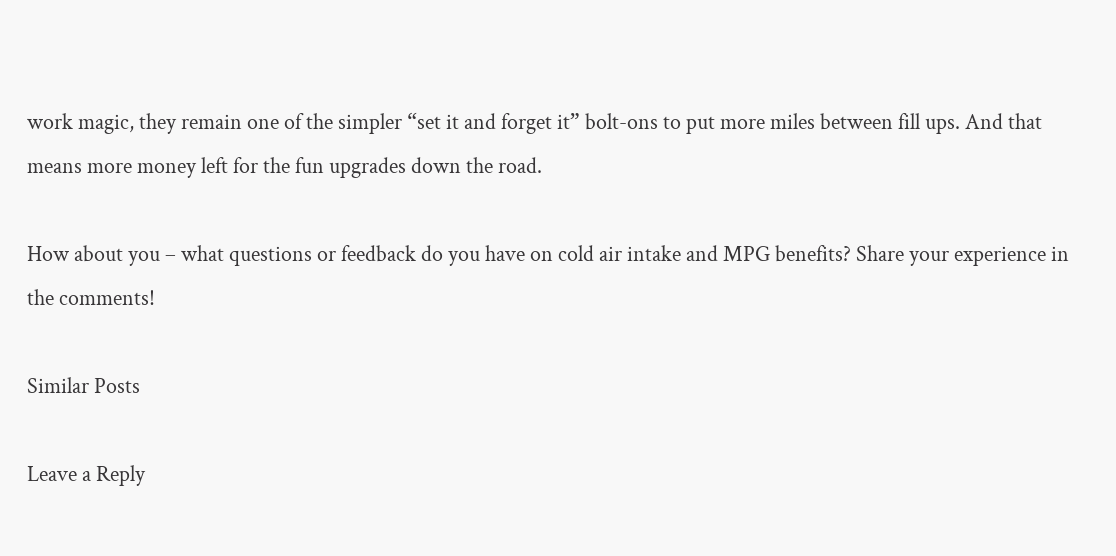work magic, they remain one of the simpler “set it and forget it” bolt-ons to put more miles between fill ups. And that means more money left for the fun upgrades down the road.

How about you – what questions or feedback do you have on cold air intake and MPG benefits? Share your experience in the comments!

Similar Posts

Leave a Reply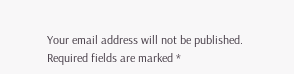Your email address will not be published. Required fields are marked *